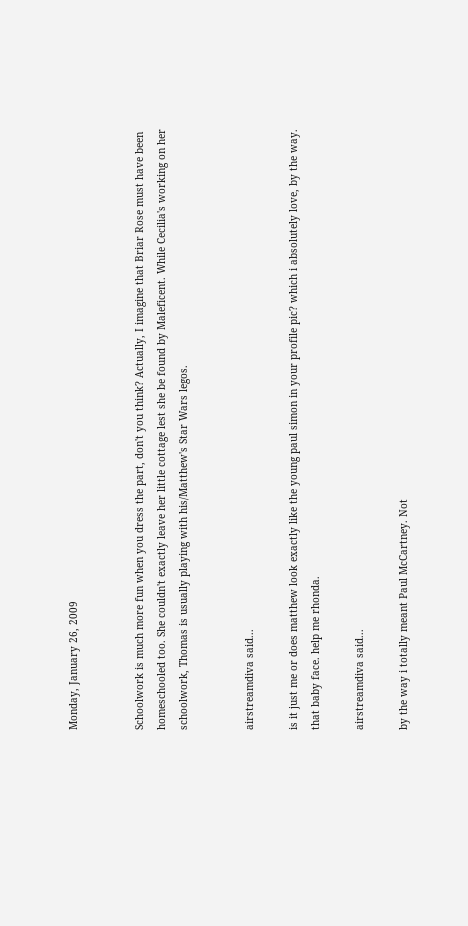Monday, January 26, 2009


Schoolwork is much more fun when you dress the part, don't you think? Actually, I imagine that Briar Rose must have been homeschooled too. She couldn't exactly leave her little cottage lest she be found by Maleficent. While Cecilia's working on her schoolwork, Thomas is usually playing with his/Matthew's Star Wars legos.


airstreamdiva said...

is it just me or does matthew look exactly like the young paul simon in your profile pic? which i absolutely love, by the way.
that baby face. help me rhonda.

airstreamdiva said...

by the way i totally meant Paul McCartney. Not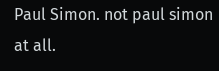Paul Simon. not paul simon at all.